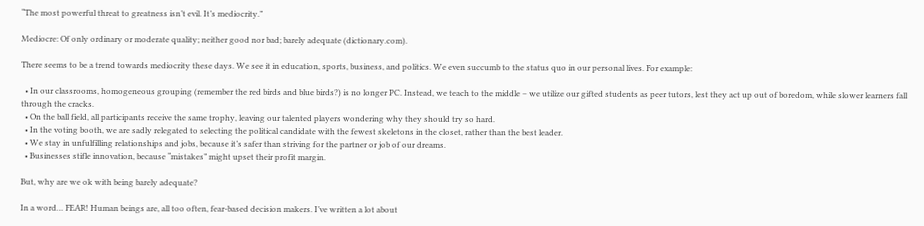“The most powerful threat to greatness isn’t evil. It’s mediocrity.”

Mediocre: Of only ordinary or moderate quality; neither good nor bad; barely adequate (dictionary.com).

There seems to be a trend towards mediocrity these days. We see it in education, sports, business, and politics. We even succumb to the status quo in our personal lives. For example:

  • In our classrooms, homogeneous grouping (remember the red birds and blue birds?) is no longer PC. Instead, we teach to the middle – we utilize our gifted students as peer tutors, lest they act up out of boredom, while slower learners fall through the cracks.
  • On the ball field, all participants receive the same trophy, leaving our talented players wondering why they should try so hard.
  • In the voting booth, we are sadly relegated to selecting the political candidate with the fewest skeletons in the closet, rather than the best leader.
  • We stay in unfulfilling relationships and jobs, because it’s safer than striving for the partner or job of our dreams.
  • Businesses stifle innovation, because “mistakes” might upset their profit margin.

But, why are we ok with being barely adequate?

In a word… FEAR! Human beings are, all too often, fear-based decision makers. I’ve written a lot about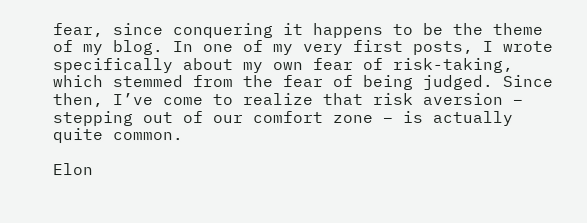fear, since conquering it happens to be the theme of my blog. In one of my very first posts, I wrote specifically about my own fear of risk-taking, which stemmed from the fear of being judged. Since then, I’ve come to realize that risk aversion – stepping out of our comfort zone – is actually quite common.

Elon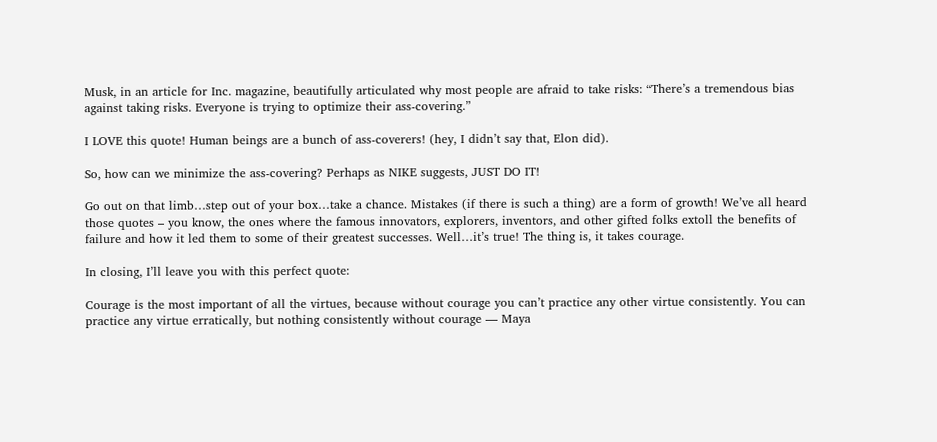Musk, in an article for Inc. magazine, beautifully articulated why most people are afraid to take risks: “There’s a tremendous bias against taking risks. Everyone is trying to optimize their ass-covering.”

I LOVE this quote! Human beings are a bunch of ass-coverers! (hey, I didn’t say that, Elon did).

So, how can we minimize the ass-covering? Perhaps as NIKE suggests, JUST DO IT!

Go out on that limb…step out of your box…take a chance. Mistakes (if there is such a thing) are a form of growth! We’ve all heard those quotes – you know, the ones where the famous innovators, explorers, inventors, and other gifted folks extoll the benefits of failure and how it led them to some of their greatest successes. Well…it’s true! The thing is, it takes courage.

In closing, I’ll leave you with this perfect quote:

Courage is the most important of all the virtues, because without courage you can’t practice any other virtue consistently. You can practice any virtue erratically, but nothing consistently without courage — Maya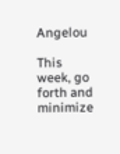Angelou

This week, go forth and minimize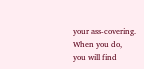your ass-covering. When you do, you will find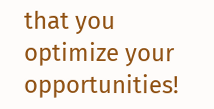that you optimize your opportunities!